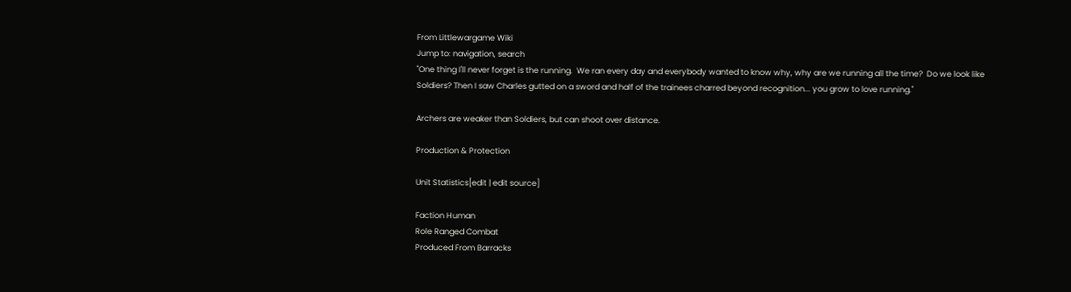From Littlewargame Wiki
Jump to: navigation, search
"One thing I'll never forget is the running.  We ran every day and everybody wanted to know why, why are we running all the time?  Do we look like Soldiers? Then I saw Charles gutted on a sword and half of the trainees charred beyond recognition... you grow to love running."

Archers are weaker than Soldiers, but can shoot over distance.

Production & Protection

Unit Statistics[edit | edit source]

Faction Human
Role Ranged Combat
Produced From Barracks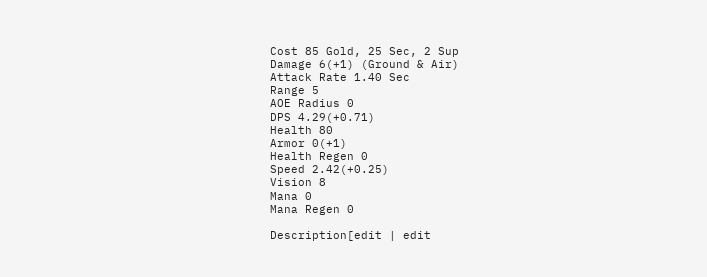Cost 85 Gold, 25 Sec, 2 Sup
Damage 6(+1) (Ground & Air)
Attack Rate 1.40 Sec
Range 5
AOE Radius 0
DPS 4.29(+0.71)
Health 80
Armor 0(+1)
Health Regen 0
Speed 2.42(+0.25)
Vision 8
Mana 0
Mana Regen 0

Description[edit | edit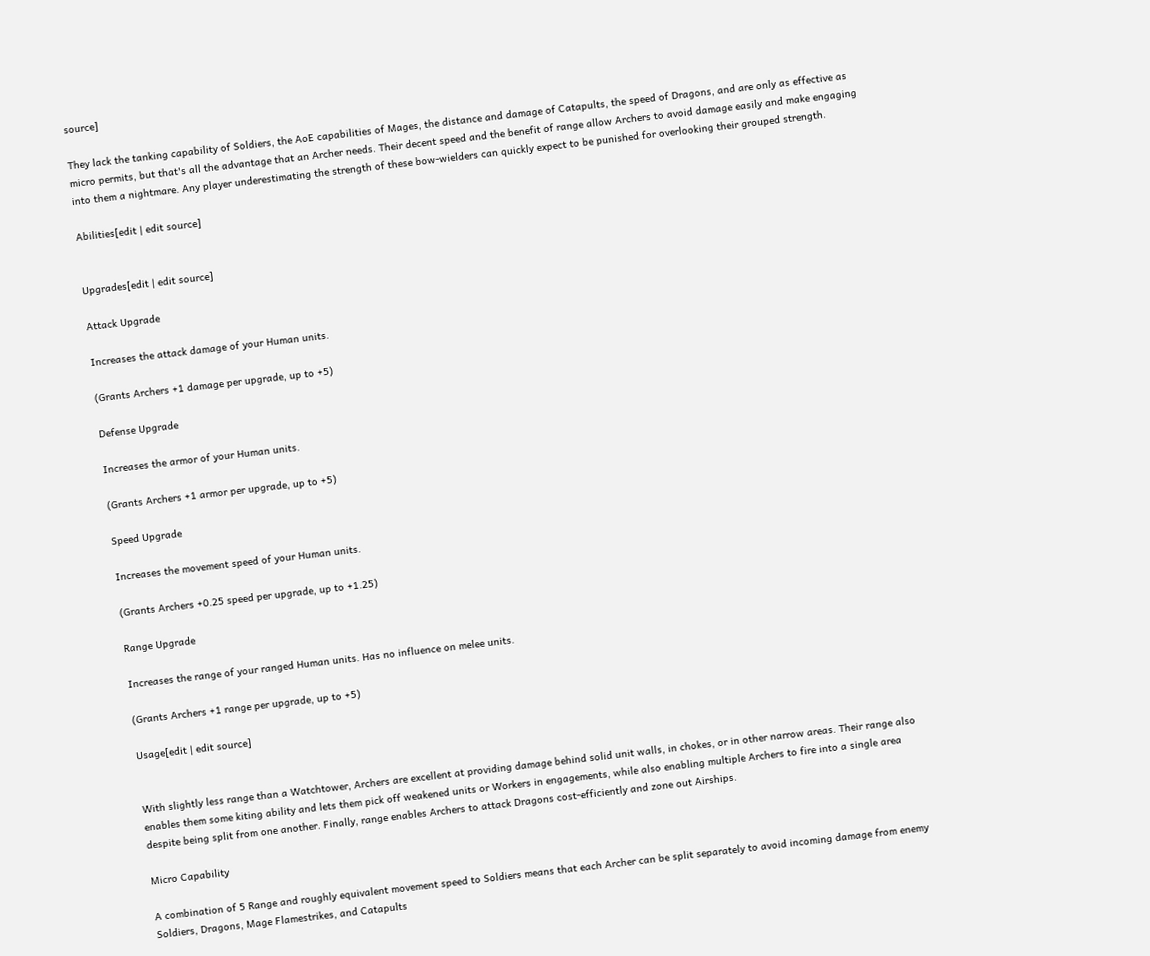source]

They lack the tanking capability of Soldiers, the AoE capabilities of Mages, the distance and damage of Catapults, the speed of Dragons, and are only as effective as micro permits, but that's all the advantage that an Archer needs. Their decent speed and the benefit of range allow Archers to avoid damage easily and make engaging into them a nightmare. Any player underestimating the strength of these bow-wielders can quickly expect to be punished for overlooking their grouped strength.

Abilities[edit | edit source]


Upgrades[edit | edit source]

Attack Upgrade

Increases the attack damage of your Human units.

(Grants Archers +1 damage per upgrade, up to +5)

Defense Upgrade

Increases the armor of your Human units.

(Grants Archers +1 armor per upgrade, up to +5)

Speed Upgrade

Increases the movement speed of your Human units.

(Grants Archers +0.25 speed per upgrade, up to +1.25)

Range Upgrade

Increases the range of your ranged Human units. Has no influence on melee units.

(Grants Archers +1 range per upgrade, up to +5)

Usage[edit | edit source]


With slightly less range than a Watchtower, Archers are excellent at providing damage behind solid unit walls, in chokes, or in other narrow areas. Their range also enables them some kiting ability and lets them pick off weakened units or Workers in engagements, while also enabling multiple Archers to fire into a single area despite being split from one another. Finally, range enables Archers to attack Dragons cost-efficiently and zone out Airships.

Micro Capability

A combination of 5 Range and roughly equivalent movement speed to Soldiers means that each Archer can be split separately to avoid incoming damage from enemy Soldiers, Dragons, Mage Flamestrikes, and Catapults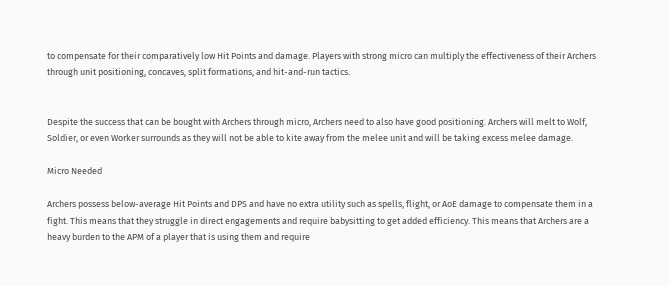to compensate for their comparatively low Hit Points and damage. Players with strong micro can multiply the effectiveness of their Archers through unit positioning, concaves, split formations, and hit-and-run tactics.


Despite the success that can be bought with Archers through micro, Archers need to also have good positioning. Archers will melt to Wolf, Soldier, or even Worker surrounds as they will not be able to kite away from the melee unit and will be taking excess melee damage.

Micro Needed

Archers possess below-average Hit Points and DPS and have no extra utility such as spells, flight, or AoE damage to compensate them in a fight. This means that they struggle in direct engagements and require babysitting to get added efficiency. This means that Archers are a heavy burden to the APM of a player that is using them and require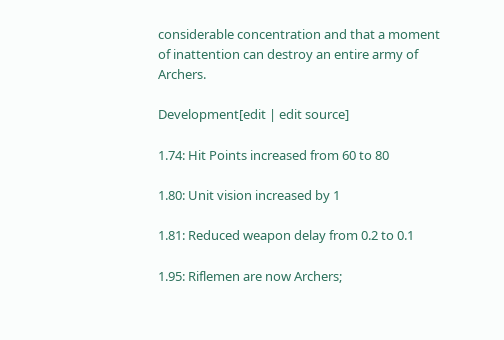considerable concentration and that a moment of inattention can destroy an entire army of Archers.

Development[edit | edit source]

1.74: Hit Points increased from 60 to 80

1.80: Unit vision increased by 1

1.81: Reduced weapon delay from 0.2 to 0.1

1.95: Riflemen are now Archers;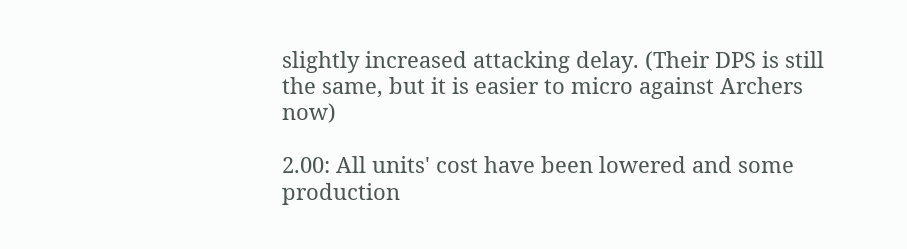slightly increased attacking delay. (Their DPS is still the same, but it is easier to micro against Archers now)

2.00: All units' cost have been lowered and some production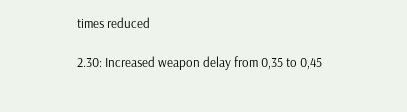times reduced

2.30: Increased weapon delay from 0,35 to 0,45